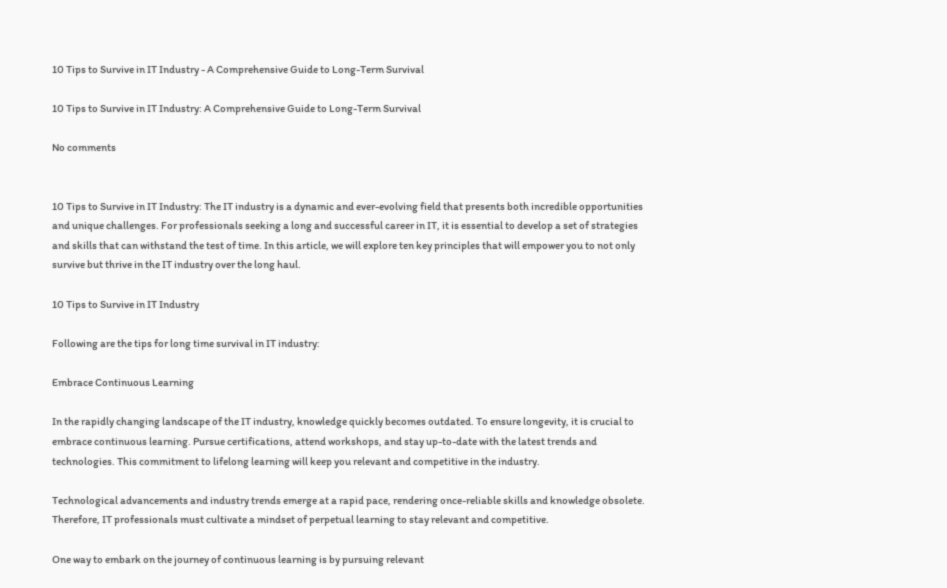10 Tips to Survive in IT Industry - A Comprehensive Guide to Long-Term Survival

10 Tips to Survive in IT Industry: A Comprehensive Guide to Long-Term Survival

No comments


10 Tips to Survive in IT Industry: The IT industry is a dynamic and ever-evolving field that presents both incredible opportunities and unique challenges. For professionals seeking a long and successful career in IT, it is essential to develop a set of strategies and skills that can withstand the test of time. In this article, we will explore ten key principles that will empower you to not only survive but thrive in the IT industry over the long haul.

10 Tips to Survive in IT Industry

Following are the tips for long time survival in IT industry:

Embrace Continuous Learning

In the rapidly changing landscape of the IT industry, knowledge quickly becomes outdated. To ensure longevity, it is crucial to embrace continuous learning. Pursue certifications, attend workshops, and stay up-to-date with the latest trends and technologies. This commitment to lifelong learning will keep you relevant and competitive in the industry.

Technological advancements and industry trends emerge at a rapid pace, rendering once-reliable skills and knowledge obsolete. Therefore, IT professionals must cultivate a mindset of perpetual learning to stay relevant and competitive.

One way to embark on the journey of continuous learning is by pursuing relevant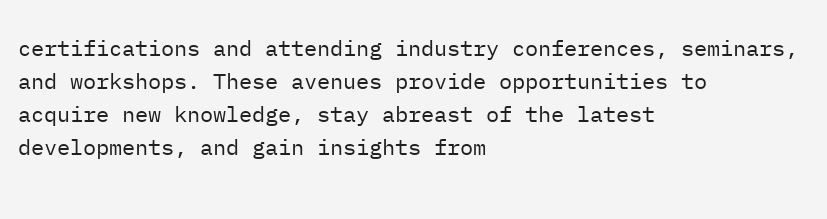certifications and attending industry conferences, seminars, and workshops. These avenues provide opportunities to acquire new knowledge, stay abreast of the latest developments, and gain insights from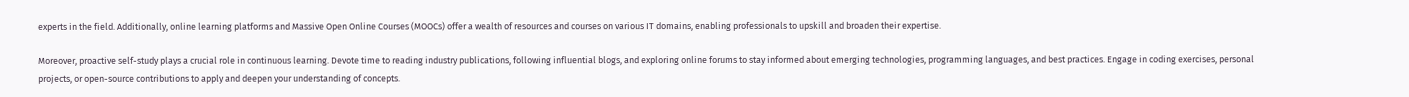experts in the field. Additionally, online learning platforms and Massive Open Online Courses (MOOCs) offer a wealth of resources and courses on various IT domains, enabling professionals to upskill and broaden their expertise.

Moreover, proactive self-study plays a crucial role in continuous learning. Devote time to reading industry publications, following influential blogs, and exploring online forums to stay informed about emerging technologies, programming languages, and best practices. Engage in coding exercises, personal projects, or open-source contributions to apply and deepen your understanding of concepts.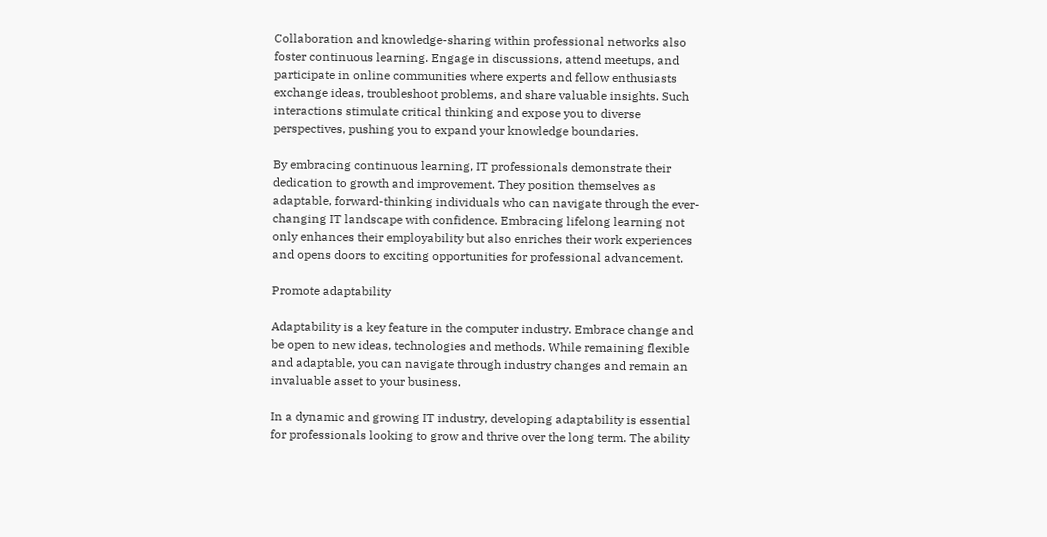Collaboration and knowledge-sharing within professional networks also foster continuous learning. Engage in discussions, attend meetups, and participate in online communities where experts and fellow enthusiasts exchange ideas, troubleshoot problems, and share valuable insights. Such interactions stimulate critical thinking and expose you to diverse perspectives, pushing you to expand your knowledge boundaries.

By embracing continuous learning, IT professionals demonstrate their dedication to growth and improvement. They position themselves as adaptable, forward-thinking individuals who can navigate through the ever-changing IT landscape with confidence. Embracing lifelong learning not only enhances their employability but also enriches their work experiences and opens doors to exciting opportunities for professional advancement.

Promote adaptability

Adaptability is a key feature in the computer industry. Embrace change and be open to new ideas, technologies and methods. While remaining flexible and adaptable, you can navigate through industry changes and remain an invaluable asset to your business.

In a dynamic and growing IT industry, developing adaptability is essential for professionals looking to grow and thrive over the long term. The ability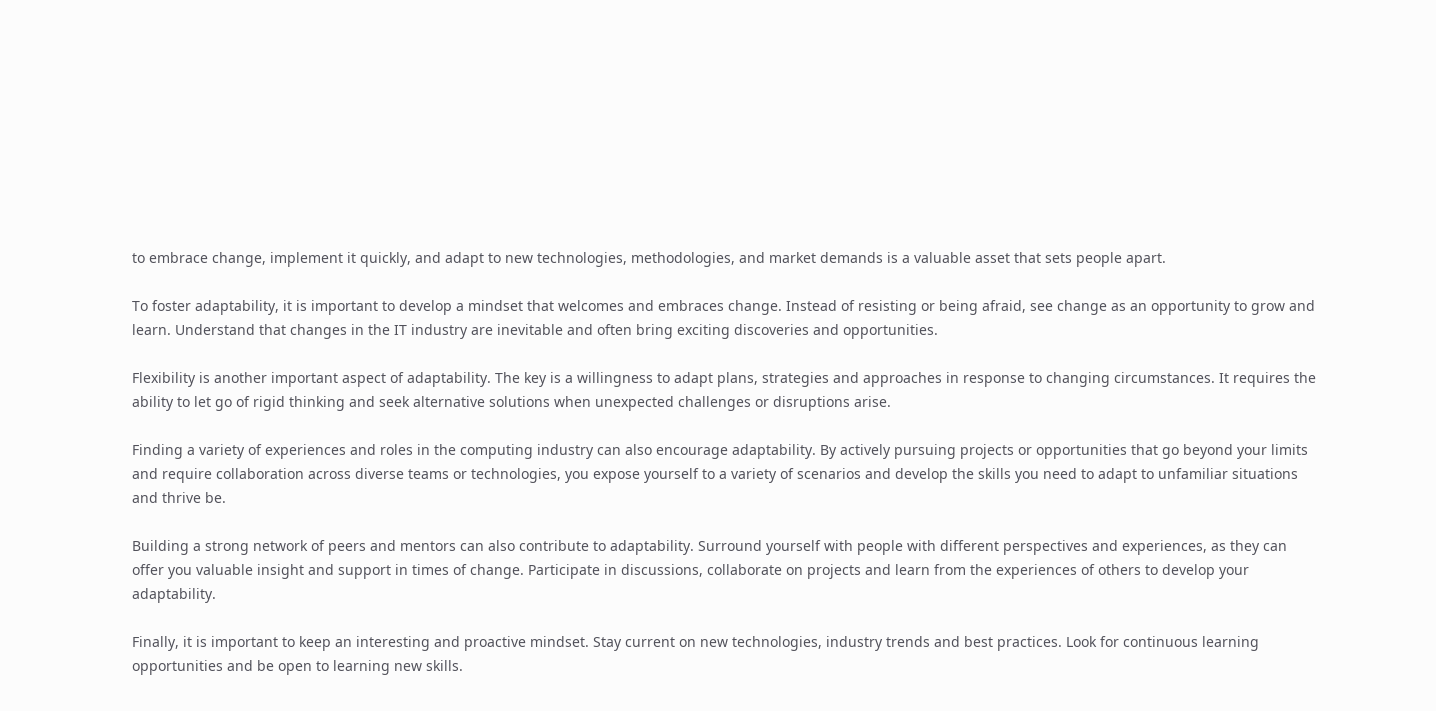to embrace change, implement it quickly, and adapt to new technologies, methodologies, and market demands is a valuable asset that sets people apart.

To foster adaptability, it is important to develop a mindset that welcomes and embraces change. Instead of resisting or being afraid, see change as an opportunity to grow and learn. Understand that changes in the IT industry are inevitable and often bring exciting discoveries and opportunities.

Flexibility is another important aspect of adaptability. The key is a willingness to adapt plans, strategies and approaches in response to changing circumstances. It requires the ability to let go of rigid thinking and seek alternative solutions when unexpected challenges or disruptions arise.

Finding a variety of experiences and roles in the computing industry can also encourage adaptability. By actively pursuing projects or opportunities that go beyond your limits and require collaboration across diverse teams or technologies, you expose yourself to a variety of scenarios and develop the skills you need to adapt to unfamiliar situations and thrive be.

Building a strong network of peers and mentors can also contribute to adaptability. Surround yourself with people with different perspectives and experiences, as they can offer you valuable insight and support in times of change. Participate in discussions, collaborate on projects and learn from the experiences of others to develop your adaptability.

Finally, it is important to keep an interesting and proactive mindset. Stay current on new technologies, industry trends and best practices. Look for continuous learning opportunities and be open to learning new skills.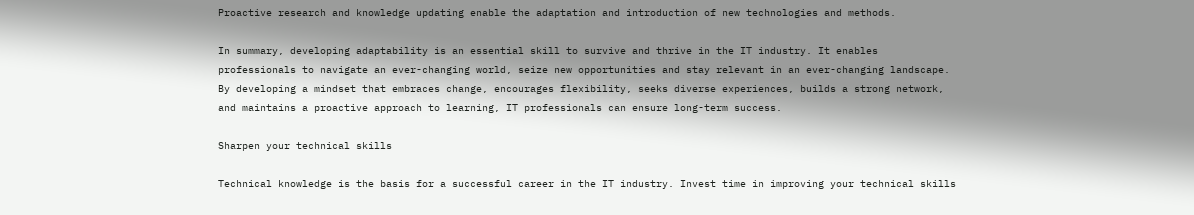Proactive research and knowledge updating enable the adaptation and introduction of new technologies and methods.

In summary, developing adaptability is an essential skill to survive and thrive in the IT industry. It enables professionals to navigate an ever-changing world, seize new opportunities and stay relevant in an ever-changing landscape. By developing a mindset that embraces change, encourages flexibility, seeks diverse experiences, builds a strong network, and maintains a proactive approach to learning, IT professionals can ensure long-term success.

Sharpen your technical skills

Technical knowledge is the basis for a successful career in the IT industry. Invest time in improving your technical skills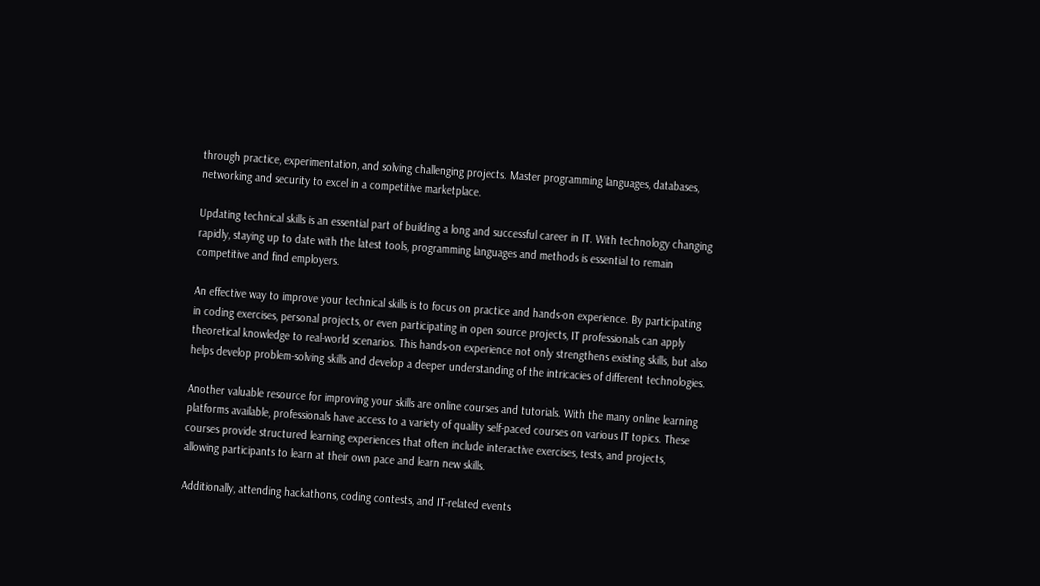through practice, experimentation, and solving challenging projects. Master programming languages, databases, networking and security to excel in a competitive marketplace.

Updating technical skills is an essential part of building a long and successful career in IT. With technology changing rapidly, staying up to date with the latest tools, programming languages and methods is essential to remain competitive and find employers.

An effective way to improve your technical skills is to focus on practice and hands-on experience. By participating in coding exercises, personal projects, or even participating in open source projects, IT professionals can apply theoretical knowledge to real-world scenarios. This hands-on experience not only strengthens existing skills, but also helps develop problem-solving skills and develop a deeper understanding of the intricacies of different technologies.

Another valuable resource for improving your skills are online courses and tutorials. With the many online learning platforms available, professionals have access to a variety of quality self-paced courses on various IT topics. These courses provide structured learning experiences that often include interactive exercises, tests, and projects, allowing participants to learn at their own pace and learn new skills.

Additionally, attending hackathons, coding contests, and IT-related events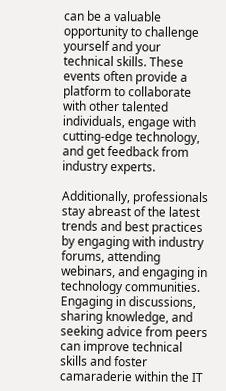can be a valuable opportunity to challenge yourself and your technical skills. These events often provide a platform to collaborate with other talented individuals, engage with cutting-edge technology, and get feedback from industry experts.

Additionally, professionals stay abreast of the latest trends and best practices by engaging with industry forums, attending webinars, and engaging in technology communities. Engaging in discussions, sharing knowledge, and seeking advice from peers can improve technical skills and foster camaraderie within the IT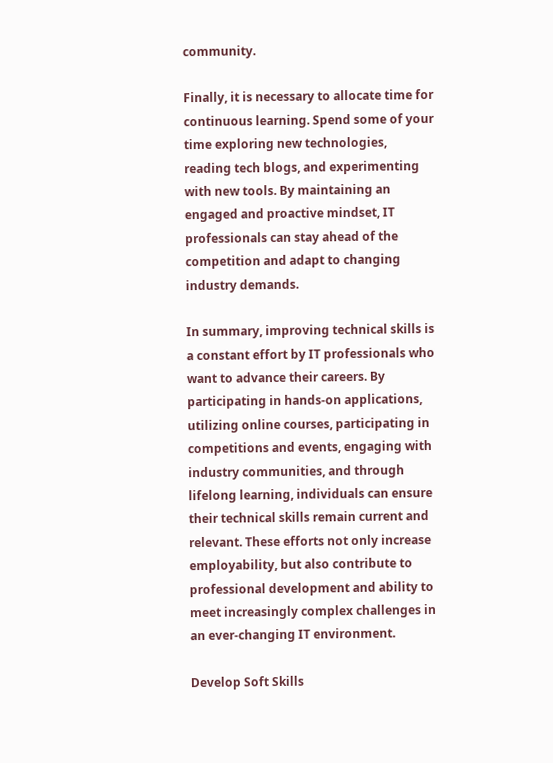community.

Finally, it is necessary to allocate time for continuous learning. Spend some of your time exploring new technologies, reading tech blogs, and experimenting with new tools. By maintaining an engaged and proactive mindset, IT professionals can stay ahead of the competition and adapt to changing industry demands.

In summary, improving technical skills is a constant effort by IT professionals who want to advance their careers. By participating in hands-on applications, utilizing online courses, participating in competitions and events, engaging with industry communities, and through lifelong learning, individuals can ensure their technical skills remain current and relevant. These efforts not only increase employability, but also contribute to
professional development and ability to meet increasingly complex challenges in an ever-changing IT environment.

Develop Soft Skills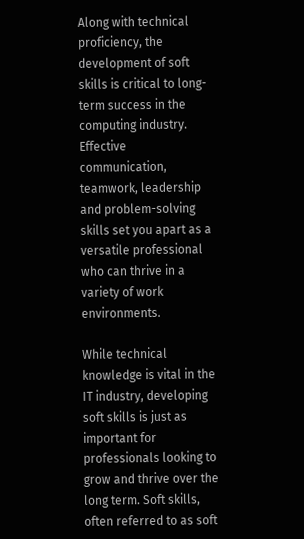Along with technical proficiency, the development of soft skills is critical to long-term success in the computing industry. Effective communication, teamwork, leadership and problem-solving skills set you apart as a versatile professional who can thrive in a variety of work environments.

While technical knowledge is vital in the IT industry, developing soft skills is just as important for professionals looking to grow and thrive over the long term. Soft skills, often referred to as soft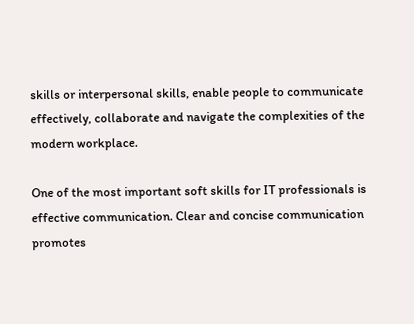skills or interpersonal skills, enable people to communicate effectively, collaborate and navigate the complexities of the modern workplace.

One of the most important soft skills for IT professionals is effective communication. Clear and concise communication promotes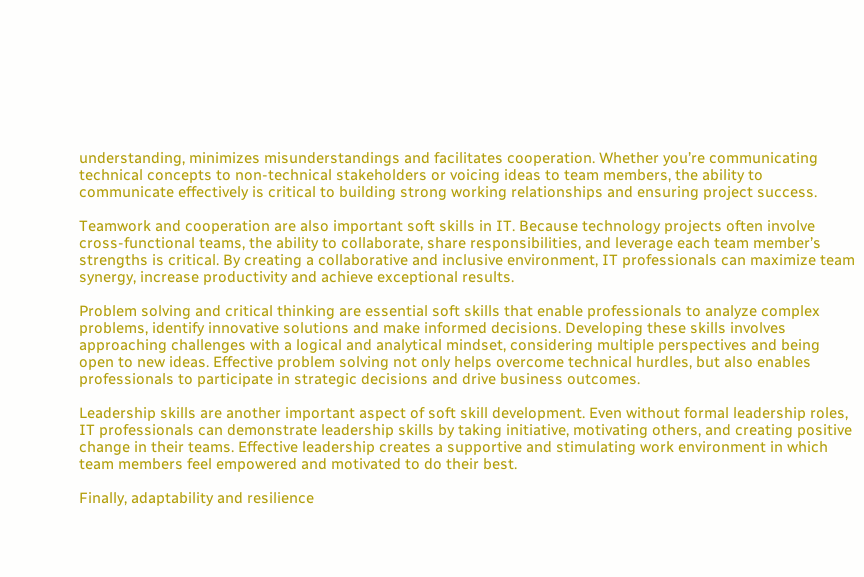understanding, minimizes misunderstandings and facilitates cooperation. Whether you’re communicating technical concepts to non-technical stakeholders or voicing ideas to team members, the ability to communicate effectively is critical to building strong working relationships and ensuring project success.

Teamwork and cooperation are also important soft skills in IT. Because technology projects often involve cross-functional teams, the ability to collaborate, share responsibilities, and leverage each team member’s strengths is critical. By creating a collaborative and inclusive environment, IT professionals can maximize team synergy, increase productivity and achieve exceptional results.

Problem solving and critical thinking are essential soft skills that enable professionals to analyze complex problems, identify innovative solutions and make informed decisions. Developing these skills involves approaching challenges with a logical and analytical mindset, considering multiple perspectives and being open to new ideas. Effective problem solving not only helps overcome technical hurdles, but also enables professionals to participate in strategic decisions and drive business outcomes.

Leadership skills are another important aspect of soft skill development. Even without formal leadership roles, IT professionals can demonstrate leadership skills by taking initiative, motivating others, and creating positive change in their teams. Effective leadership creates a supportive and stimulating work environment in which team members feel empowered and motivated to do their best.

Finally, adaptability and resilience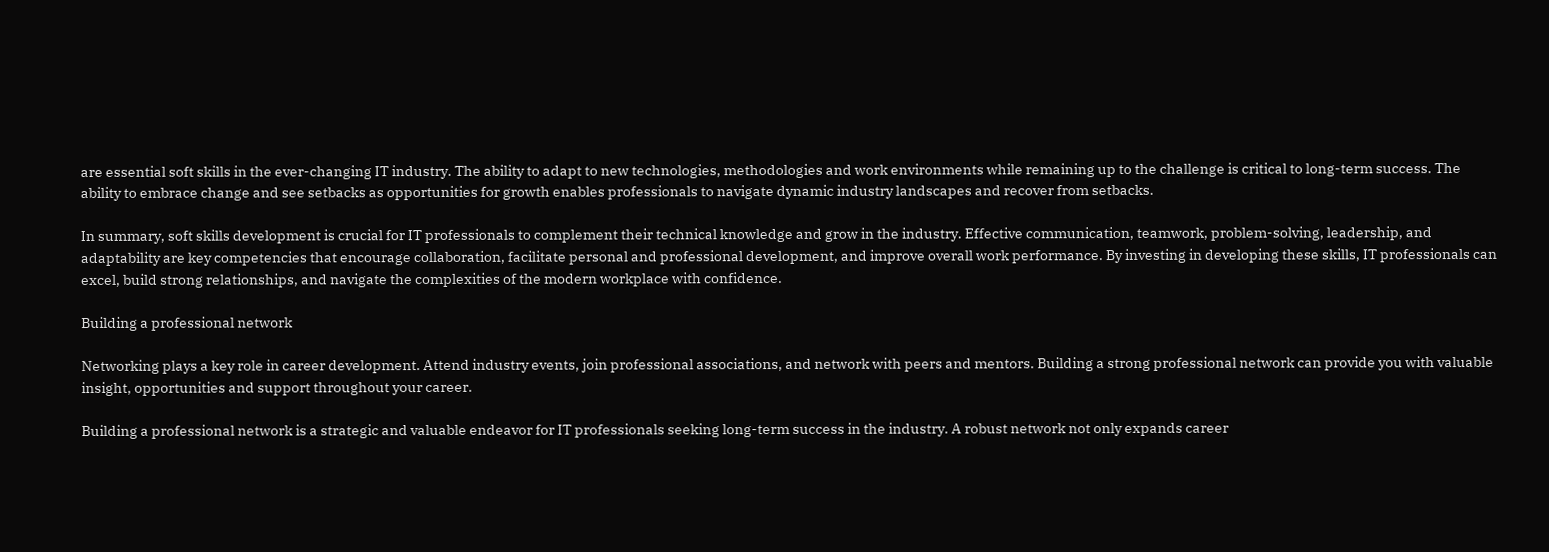are essential soft skills in the ever-changing IT industry. The ability to adapt to new technologies, methodologies and work environments while remaining up to the challenge is critical to long-term success. The ability to embrace change and see setbacks as opportunities for growth enables professionals to navigate dynamic industry landscapes and recover from setbacks.

In summary, soft skills development is crucial for IT professionals to complement their technical knowledge and grow in the industry. Effective communication, teamwork, problem-solving, leadership, and adaptability are key competencies that encourage collaboration, facilitate personal and professional development, and improve overall work performance. By investing in developing these skills, IT professionals can excel, build strong relationships, and navigate the complexities of the modern workplace with confidence.

Building a professional network

Networking plays a key role in career development. Attend industry events, join professional associations, and network with peers and mentors. Building a strong professional network can provide you with valuable insight, opportunities and support throughout your career.

Building a professional network is a strategic and valuable endeavor for IT professionals seeking long-term success in the industry. A robust network not only expands career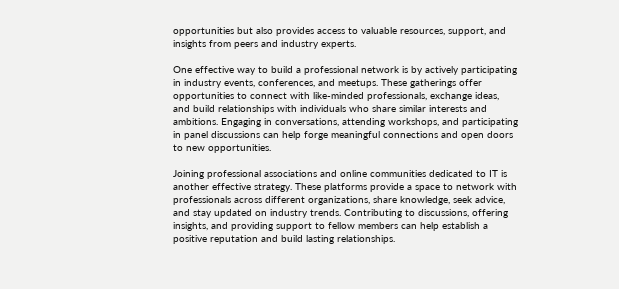opportunities but also provides access to valuable resources, support, and insights from peers and industry experts.

One effective way to build a professional network is by actively participating in industry events, conferences, and meetups. These gatherings offer opportunities to connect with like-minded professionals, exchange ideas, and build relationships with individuals who share similar interests and ambitions. Engaging in conversations, attending workshops, and participating in panel discussions can help forge meaningful connections and open doors to new opportunities.

Joining professional associations and online communities dedicated to IT is another effective strategy. These platforms provide a space to network with professionals across different organizations, share knowledge, seek advice, and stay updated on industry trends. Contributing to discussions, offering insights, and providing support to fellow members can help establish a positive reputation and build lasting relationships.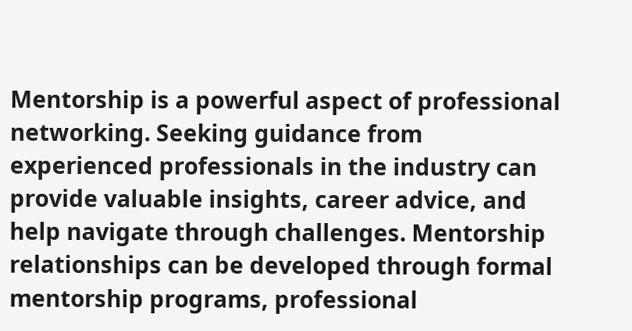Mentorship is a powerful aspect of professional networking. Seeking guidance from experienced professionals in the industry can provide valuable insights, career advice, and help navigate through challenges. Mentorship relationships can be developed through formal mentorship programs, professional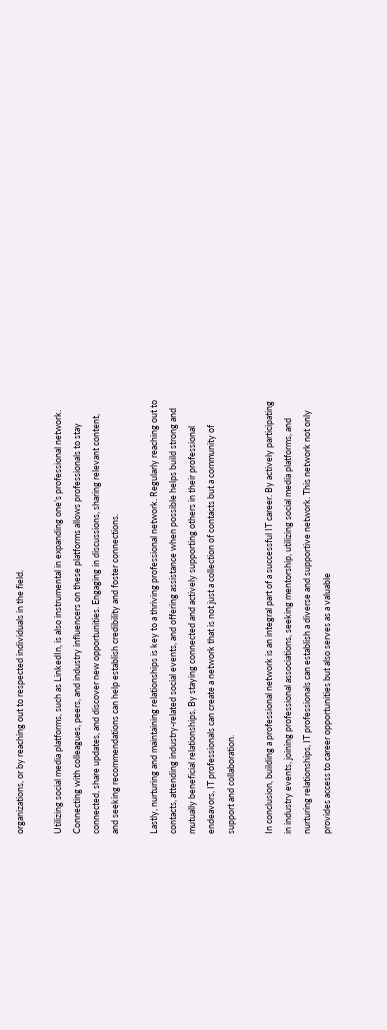organizations, or by reaching out to respected individuals in the field.

Utilizing social media platforms, such as LinkedIn, is also instrumental in expanding one’s professional network. Connecting with colleagues, peers, and industry influencers on these platforms allows professionals to stay connected, share updates, and discover new opportunities. Engaging in discussions, sharing relevant content, and seeking recommendations can help establish credibility and foster connections.

Lastly, nurturing and maintaining relationships is key to a thriving professional network. Regularly reaching out to contacts, attending industry-related social events, and offering assistance when possible helps build strong and mutually beneficial relationships. By staying connected and actively supporting others in their professional endeavors, IT professionals can create a network that is not just a collection of contacts but a community of support and collaboration.

In conclusion, building a professional network is an integral part of a successful IT career. By actively participating in industry events, joining professional associations, seeking mentorship, utilizing social media platforms, and nurturing relationships, IT professionals can establish a diverse and supportive network. This network not only provides access to career opportunities but also serves as a valuable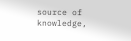source of knowledge,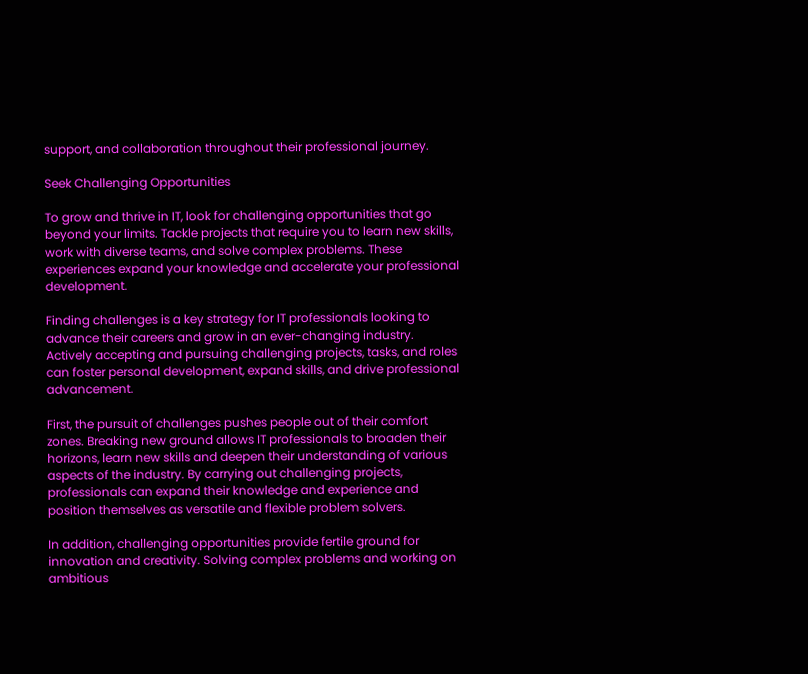support, and collaboration throughout their professional journey.

Seek Challenging Opportunities

To grow and thrive in IT, look for challenging opportunities that go beyond your limits. Tackle projects that require you to learn new skills, work with diverse teams, and solve complex problems. These experiences expand your knowledge and accelerate your professional development.

Finding challenges is a key strategy for IT professionals looking to advance their careers and grow in an ever-changing industry. Actively accepting and pursuing challenging projects, tasks, and roles can foster personal development, expand skills, and drive professional advancement.

First, the pursuit of challenges pushes people out of their comfort zones. Breaking new ground allows IT professionals to broaden their horizons, learn new skills and deepen their understanding of various aspects of the industry. By carrying out challenging projects, professionals can expand their knowledge and experience and position themselves as versatile and flexible problem solvers.

In addition, challenging opportunities provide fertile ground for innovation and creativity. Solving complex problems and working on ambitious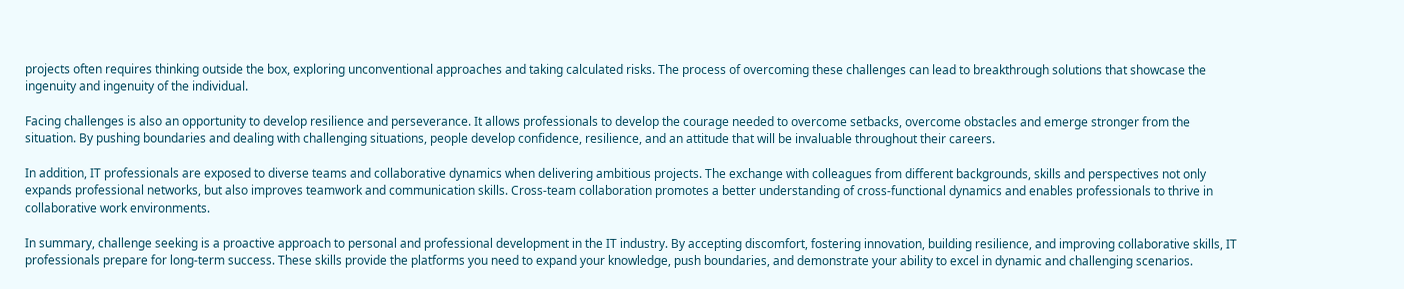projects often requires thinking outside the box, exploring unconventional approaches and taking calculated risks. The process of overcoming these challenges can lead to breakthrough solutions that showcase the ingenuity and ingenuity of the individual.

Facing challenges is also an opportunity to develop resilience and perseverance. It allows professionals to develop the courage needed to overcome setbacks, overcome obstacles and emerge stronger from the situation. By pushing boundaries and dealing with challenging situations, people develop confidence, resilience, and an attitude that will be invaluable throughout their careers.

In addition, IT professionals are exposed to diverse teams and collaborative dynamics when delivering ambitious projects. The exchange with colleagues from different backgrounds, skills and perspectives not only expands professional networks, but also improves teamwork and communication skills. Cross-team collaboration promotes a better understanding of cross-functional dynamics and enables professionals to thrive in collaborative work environments.

In summary, challenge seeking is a proactive approach to personal and professional development in the IT industry. By accepting discomfort, fostering innovation, building resilience, and improving collaborative skills, IT professionals prepare for long-term success. These skills provide the platforms you need to expand your knowledge, push boundaries, and demonstrate your ability to excel in dynamic and challenging scenarios.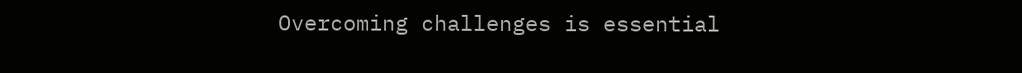Overcoming challenges is essential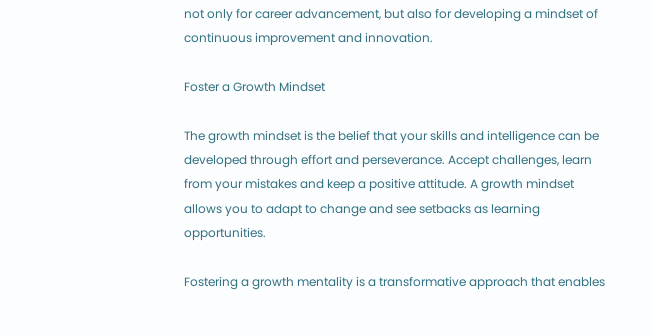not only for career advancement, but also for developing a mindset of continuous improvement and innovation.

Foster a Growth Mindset

The growth mindset is the belief that your skills and intelligence can be developed through effort and perseverance. Accept challenges, learn from your mistakes and keep a positive attitude. A growth mindset allows you to adapt to change and see setbacks as learning opportunities.

Fostering a growth mentality is a transformative approach that enables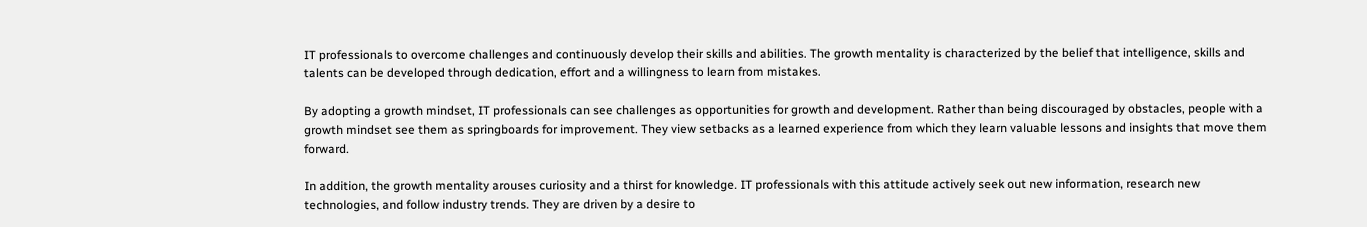IT professionals to overcome challenges and continuously develop their skills and abilities. The growth mentality is characterized by the belief that intelligence, skills and talents can be developed through dedication, effort and a willingness to learn from mistakes.

By adopting a growth mindset, IT professionals can see challenges as opportunities for growth and development. Rather than being discouraged by obstacles, people with a growth mindset see them as springboards for improvement. They view setbacks as a learned experience from which they learn valuable lessons and insights that move them forward.

In addition, the growth mentality arouses curiosity and a thirst for knowledge. IT professionals with this attitude actively seek out new information, research new technologies, and follow industry trends. They are driven by a desire to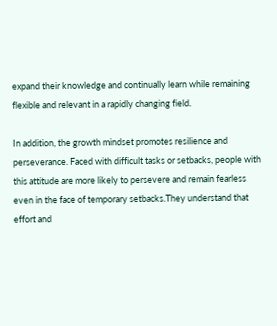expand their knowledge and continually learn while remaining flexible and relevant in a rapidly changing field.

In addition, the growth mindset promotes resilience and perseverance. Faced with difficult tasks or setbacks, people with this attitude are more likely to persevere and remain fearless even in the face of temporary setbacks.They understand that effort and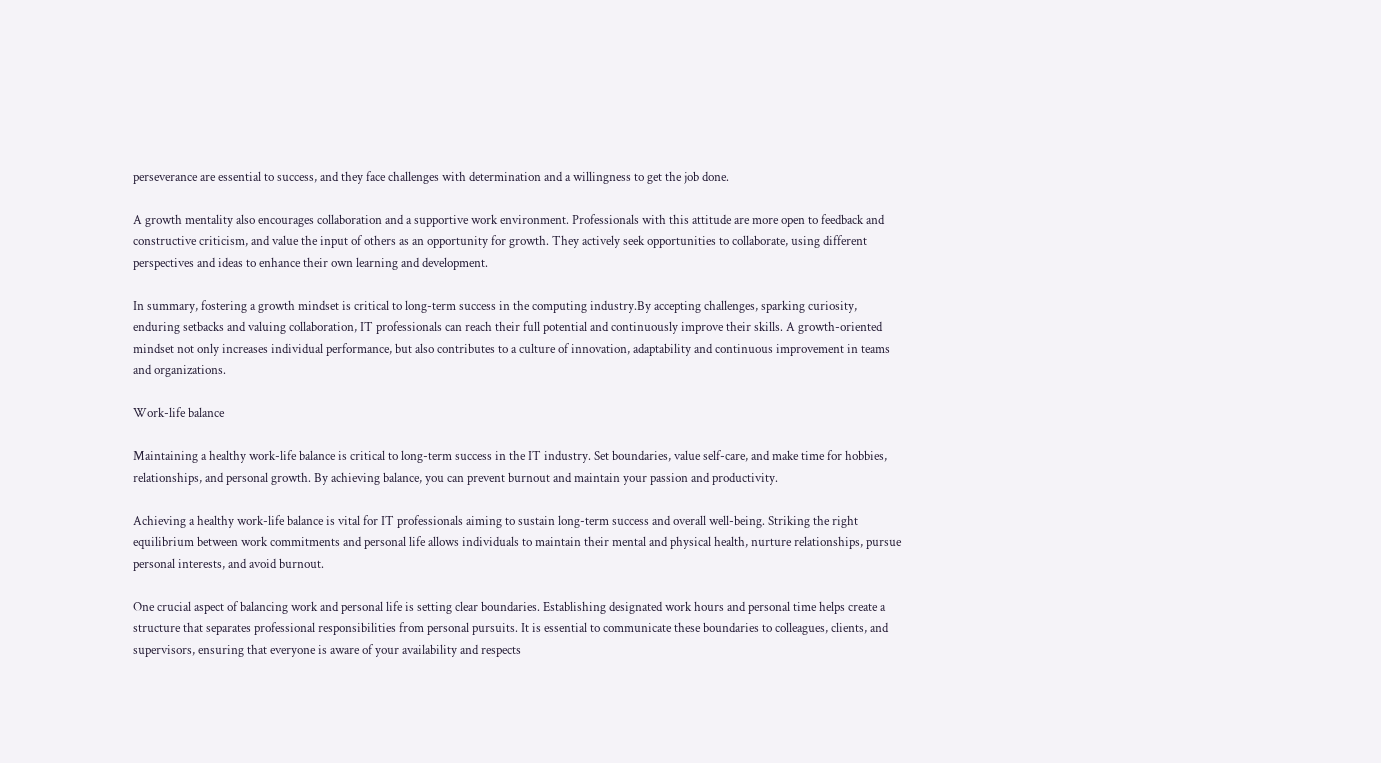perseverance are essential to success, and they face challenges with determination and a willingness to get the job done.

A growth mentality also encourages collaboration and a supportive work environment. Professionals with this attitude are more open to feedback and constructive criticism, and value the input of others as an opportunity for growth. They actively seek opportunities to collaborate, using different perspectives and ideas to enhance their own learning and development.

In summary, fostering a growth mindset is critical to long-term success in the computing industry.By accepting challenges, sparking curiosity, enduring setbacks and valuing collaboration, IT professionals can reach their full potential and continuously improve their skills. A growth-oriented mindset not only increases individual performance, but also contributes to a culture of innovation, adaptability and continuous improvement in teams and organizations.

Work-life balance

Maintaining a healthy work-life balance is critical to long-term success in the IT industry. Set boundaries, value self-care, and make time for hobbies, relationships, and personal growth. By achieving balance, you can prevent burnout and maintain your passion and productivity.

Achieving a healthy work-life balance is vital for IT professionals aiming to sustain long-term success and overall well-being. Striking the right equilibrium between work commitments and personal life allows individuals to maintain their mental and physical health, nurture relationships, pursue personal interests, and avoid burnout.

One crucial aspect of balancing work and personal life is setting clear boundaries. Establishing designated work hours and personal time helps create a structure that separates professional responsibilities from personal pursuits. It is essential to communicate these boundaries to colleagues, clients, and supervisors, ensuring that everyone is aware of your availability and respects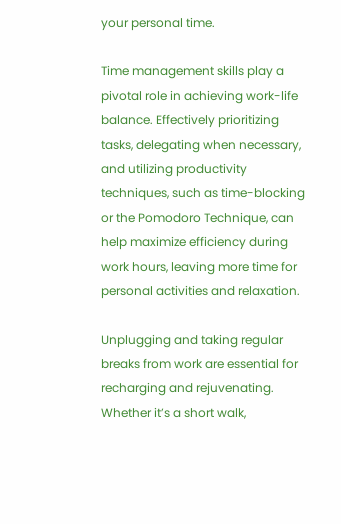your personal time.

Time management skills play a pivotal role in achieving work-life balance. Effectively prioritizing tasks, delegating when necessary, and utilizing productivity techniques, such as time-blocking or the Pomodoro Technique, can help maximize efficiency during work hours, leaving more time for personal activities and relaxation.

Unplugging and taking regular breaks from work are essential for recharging and rejuvenating. Whether it’s a short walk,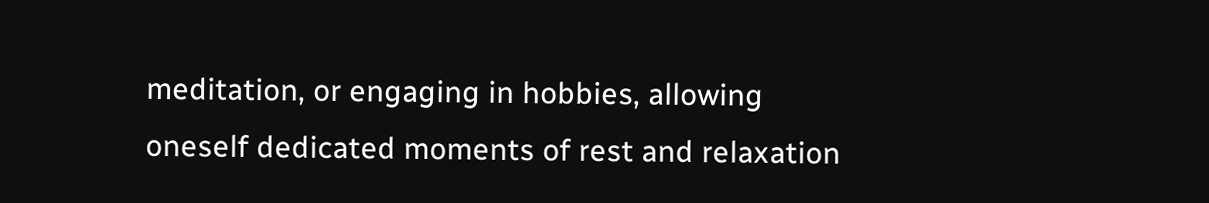meditation, or engaging in hobbies, allowing oneself dedicated moments of rest and relaxation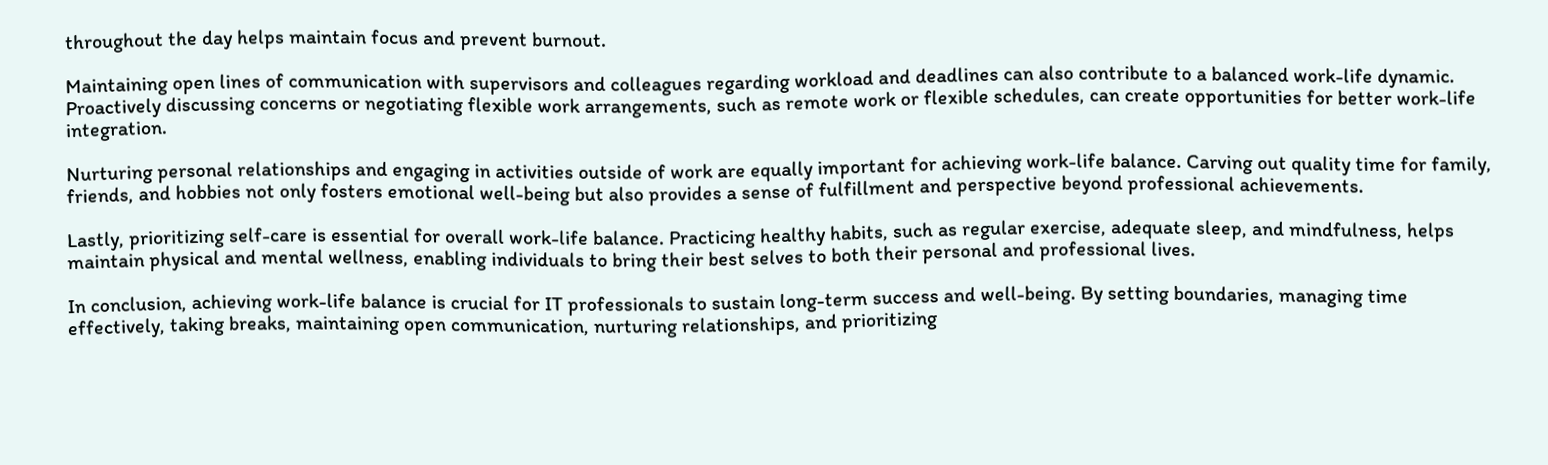throughout the day helps maintain focus and prevent burnout.

Maintaining open lines of communication with supervisors and colleagues regarding workload and deadlines can also contribute to a balanced work-life dynamic. Proactively discussing concerns or negotiating flexible work arrangements, such as remote work or flexible schedules, can create opportunities for better work-life integration.

Nurturing personal relationships and engaging in activities outside of work are equally important for achieving work-life balance. Carving out quality time for family, friends, and hobbies not only fosters emotional well-being but also provides a sense of fulfillment and perspective beyond professional achievements.

Lastly, prioritizing self-care is essential for overall work-life balance. Practicing healthy habits, such as regular exercise, adequate sleep, and mindfulness, helps maintain physical and mental wellness, enabling individuals to bring their best selves to both their personal and professional lives.

In conclusion, achieving work-life balance is crucial for IT professionals to sustain long-term success and well-being. By setting boundaries, managing time effectively, taking breaks, maintaining open communication, nurturing relationships, and prioritizing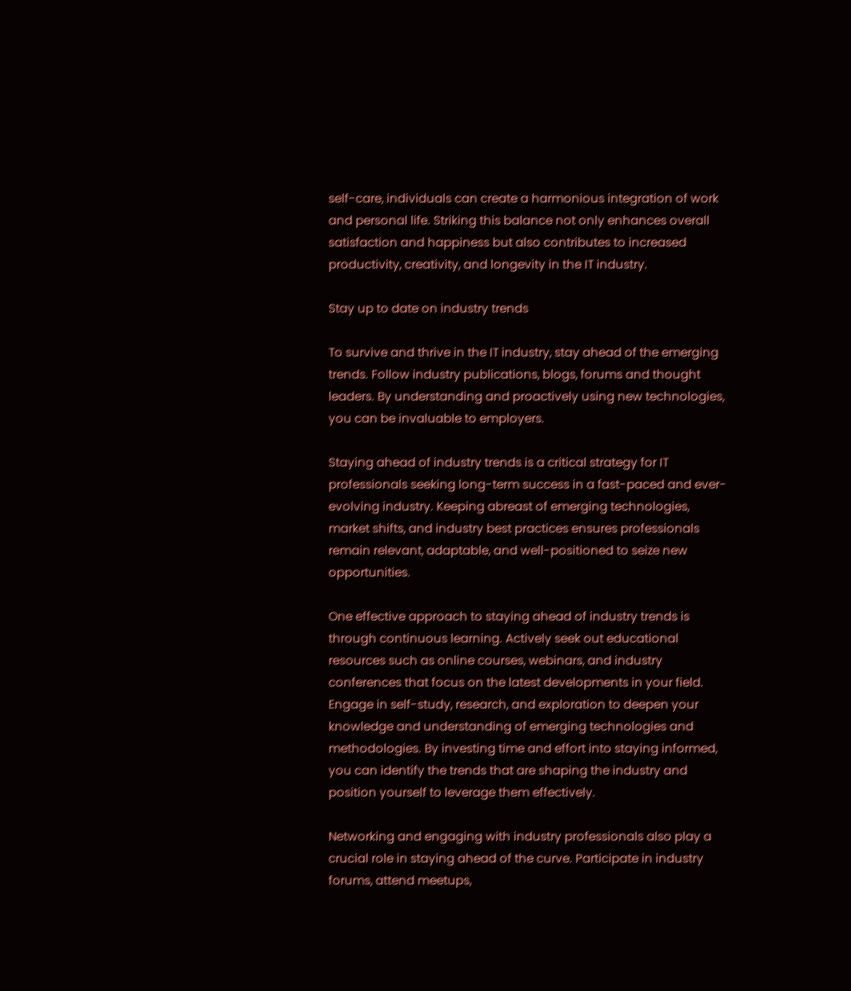self-care, individuals can create a harmonious integration of work and personal life. Striking this balance not only enhances overall satisfaction and happiness but also contributes to increased productivity, creativity, and longevity in the IT industry.

Stay up to date on industry trends

To survive and thrive in the IT industry, stay ahead of the emerging trends. Follow industry publications, blogs, forums and thought leaders. By understanding and proactively using new technologies, you can be invaluable to employers.

Staying ahead of industry trends is a critical strategy for IT professionals seeking long-term success in a fast-paced and ever-evolving industry. Keeping abreast of emerging technologies, market shifts, and industry best practices ensures professionals remain relevant, adaptable, and well-positioned to seize new opportunities.

One effective approach to staying ahead of industry trends is through continuous learning. Actively seek out educational resources such as online courses, webinars, and industry conferences that focus on the latest developments in your field. Engage in self-study, research, and exploration to deepen your knowledge and understanding of emerging technologies and methodologies. By investing time and effort into staying informed, you can identify the trends that are shaping the industry and position yourself to leverage them effectively.

Networking and engaging with industry professionals also play a crucial role in staying ahead of the curve. Participate in industry forums, attend meetups,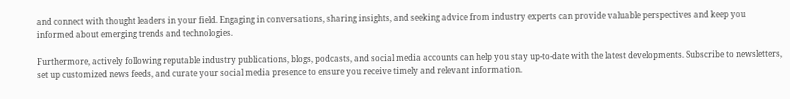and connect with thought leaders in your field. Engaging in conversations, sharing insights, and seeking advice from industry experts can provide valuable perspectives and keep you informed about emerging trends and technologies.

Furthermore, actively following reputable industry publications, blogs, podcasts, and social media accounts can help you stay up-to-date with the latest developments. Subscribe to newsletters, set up customized news feeds, and curate your social media presence to ensure you receive timely and relevant information.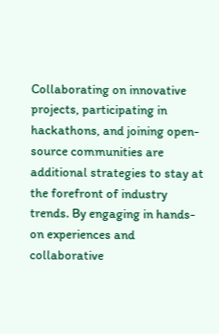Collaborating on innovative projects, participating in hackathons, and joining open-source communities are additional strategies to stay at the forefront of industry trends. By engaging in hands-on experiences and collaborative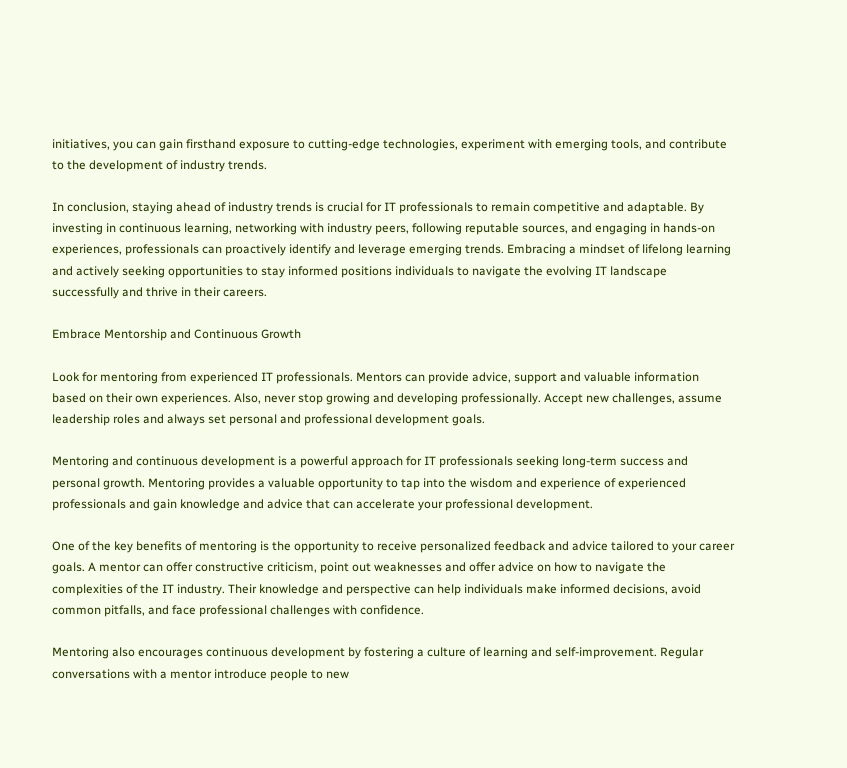initiatives, you can gain firsthand exposure to cutting-edge technologies, experiment with emerging tools, and contribute to the development of industry trends.

In conclusion, staying ahead of industry trends is crucial for IT professionals to remain competitive and adaptable. By investing in continuous learning, networking with industry peers, following reputable sources, and engaging in hands-on experiences, professionals can proactively identify and leverage emerging trends. Embracing a mindset of lifelong learning and actively seeking opportunities to stay informed positions individuals to navigate the evolving IT landscape successfully and thrive in their careers.

Embrace Mentorship and Continuous Growth

Look for mentoring from experienced IT professionals. Mentors can provide advice, support and valuable information based on their own experiences. Also, never stop growing and developing professionally. Accept new challenges, assume leadership roles and always set personal and professional development goals.

Mentoring and continuous development is a powerful approach for IT professionals seeking long-term success and personal growth. Mentoring provides a valuable opportunity to tap into the wisdom and experience of experienced professionals and gain knowledge and advice that can accelerate your professional development.

One of the key benefits of mentoring is the opportunity to receive personalized feedback and advice tailored to your career goals. A mentor can offer constructive criticism, point out weaknesses and offer advice on how to navigate the complexities of the IT industry. Their knowledge and perspective can help individuals make informed decisions, avoid common pitfalls, and face professional challenges with confidence.

Mentoring also encourages continuous development by fostering a culture of learning and self-improvement. Regular conversations with a mentor introduce people to new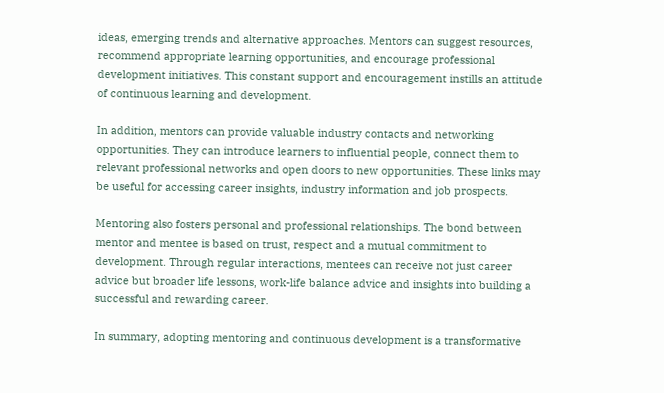ideas, emerging trends and alternative approaches. Mentors can suggest resources, recommend appropriate learning opportunities, and encourage professional development initiatives. This constant support and encouragement instills an attitude of continuous learning and development.

In addition, mentors can provide valuable industry contacts and networking opportunities. They can introduce learners to influential people, connect them to relevant professional networks and open doors to new opportunities. These links may be useful for accessing career insights, industry information and job prospects.

Mentoring also fosters personal and professional relationships. The bond between mentor and mentee is based on trust, respect and a mutual commitment to development. Through regular interactions, mentees can receive not just career advice but broader life lessons, work-life balance advice and insights into building a successful and rewarding career.

In summary, adopting mentoring and continuous development is a transformative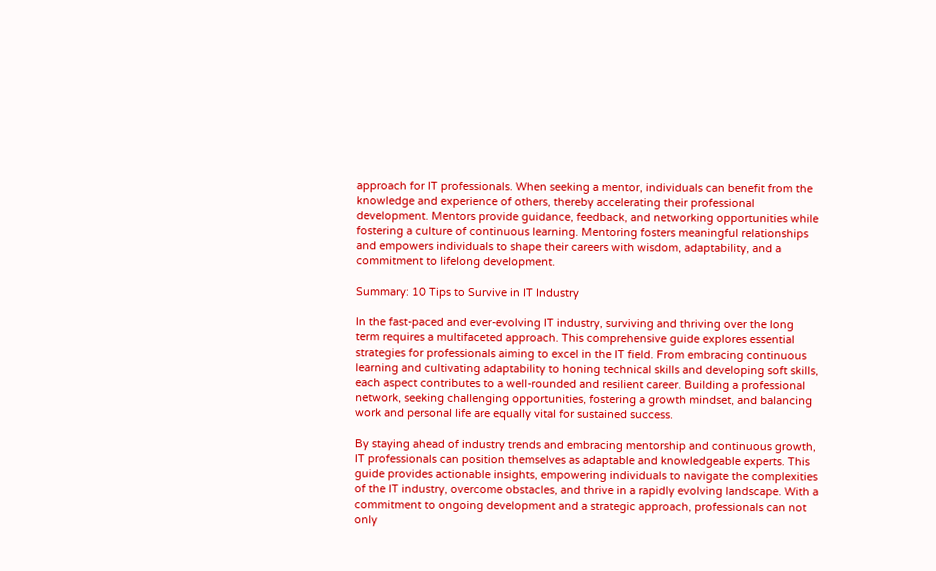approach for IT professionals. When seeking a mentor, individuals can benefit from the knowledge and experience of others, thereby accelerating their professional development. Mentors provide guidance, feedback, and networking opportunities while fostering a culture of continuous learning. Mentoring fosters meaningful relationships and empowers individuals to shape their careers with wisdom, adaptability, and a commitment to lifelong development.

Summary: 10 Tips to Survive in IT Industry

In the fast-paced and ever-evolving IT industry, surviving and thriving over the long term requires a multifaceted approach. This comprehensive guide explores essential strategies for professionals aiming to excel in the IT field. From embracing continuous learning and cultivating adaptability to honing technical skills and developing soft skills, each aspect contributes to a well-rounded and resilient career. Building a professional network, seeking challenging opportunities, fostering a growth mindset, and balancing work and personal life are equally vital for sustained success.

By staying ahead of industry trends and embracing mentorship and continuous growth, IT professionals can position themselves as adaptable and knowledgeable experts. This guide provides actionable insights, empowering individuals to navigate the complexities of the IT industry, overcome obstacles, and thrive in a rapidly evolving landscape. With a commitment to ongoing development and a strategic approach, professionals can not only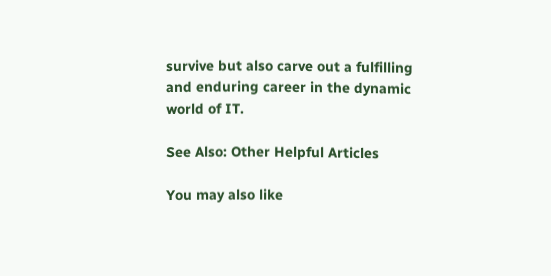survive but also carve out a fulfilling and enduring career in the dynamic world of IT.

See Also: Other Helpful Articles

You may also like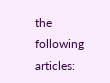the following articles: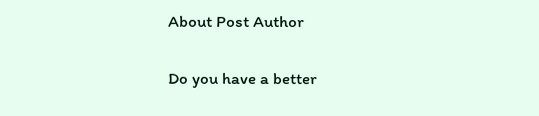About Post Author

Do you have a better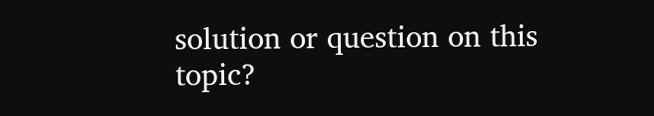solution or question on this topic?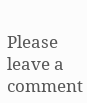Please leave a comment